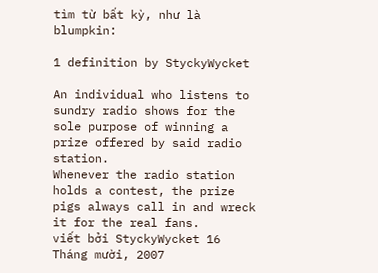tìm từ bất kỳ, như là blumpkin:

1 definition by StyckyWycket

An individual who listens to sundry radio shows for the sole purpose of winning a prize offered by said radio station.
Whenever the radio station holds a contest, the prize pigs always call in and wreck it for the real fans.
viết bởi StyckyWycket 16 Tháng mười, 2007